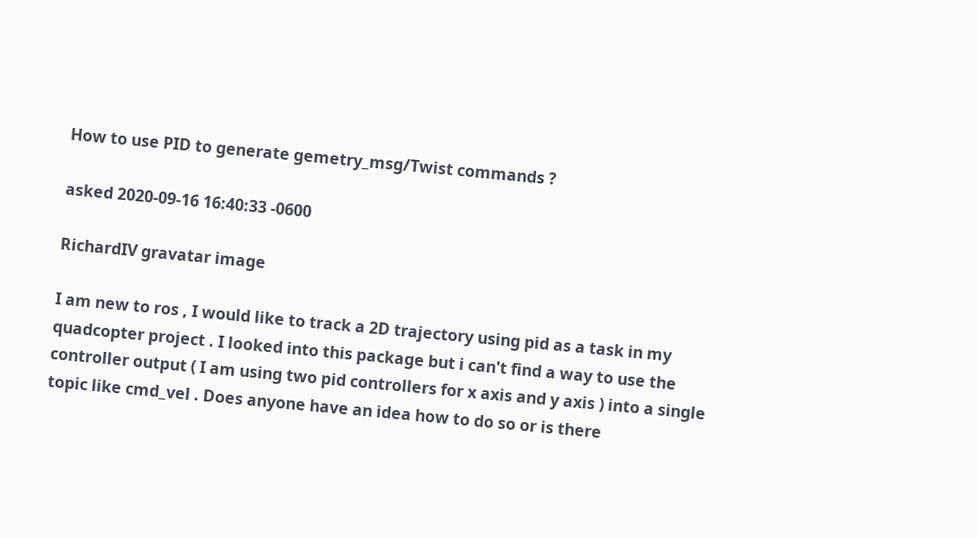How to use PID to generate gemetry_msg/Twist commands ?

asked 2020-09-16 16:40:33 -0600

RichardIV gravatar image

I am new to ros , I would like to track a 2D trajectory using pid as a task in my quadcopter project . I looked into this package but i can't find a way to use the controller output ( I am using two pid controllers for x axis and y axis ) into a single topic like cmd_vel . Does anyone have an idea how to do so or is there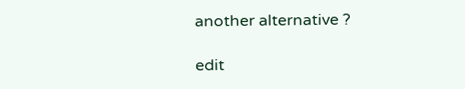another alternative ?

edit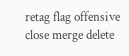retag flag offensive close merge delete